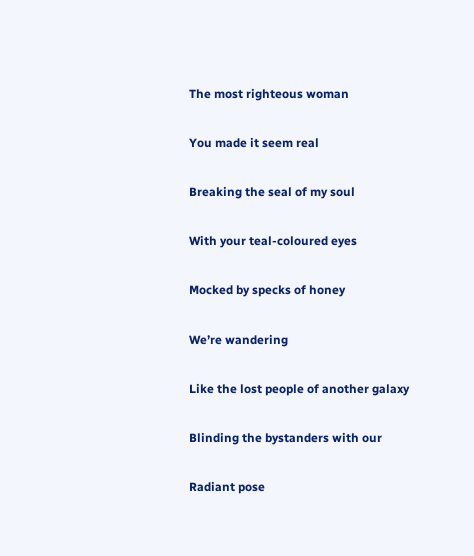The most righteous woman

You made it seem real

Breaking the seal of my soul

With your teal-coloured eyes

Mocked by specks of honey

We’re wandering

Like the lost people of another galaxy

Blinding the bystanders with our

Radiant pose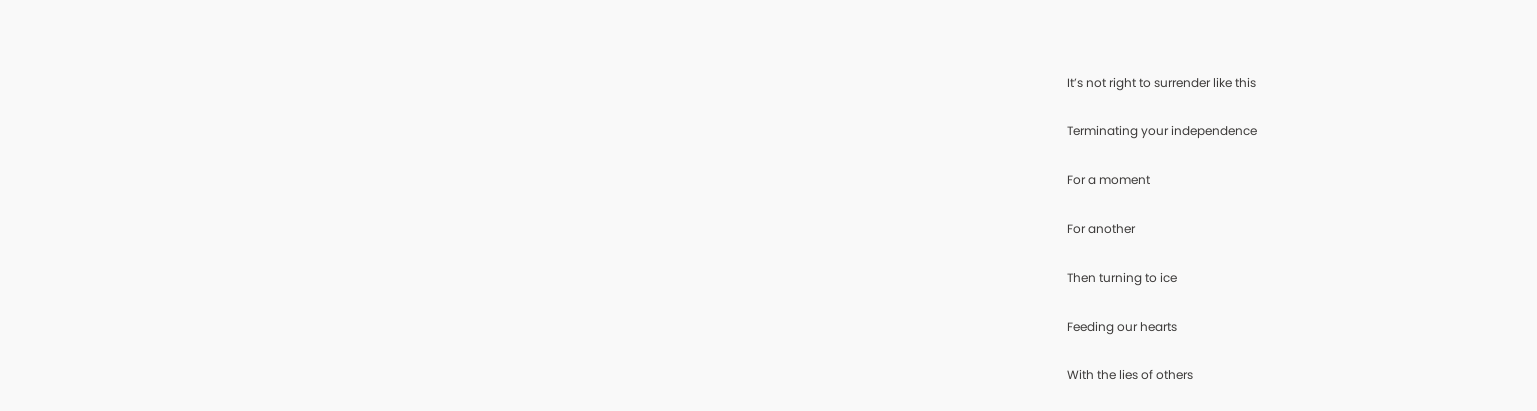It’s not right to surrender like this

Terminating your independence

For a moment

For another

Then turning to ice

Feeding our hearts

With the lies of others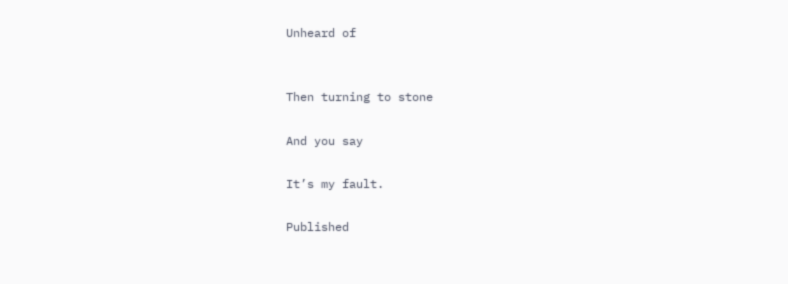Unheard of


Then turning to stone

And you say

It’s my fault.

Published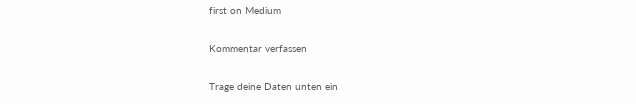first on Medium

Kommentar verfassen

Trage deine Daten unten ein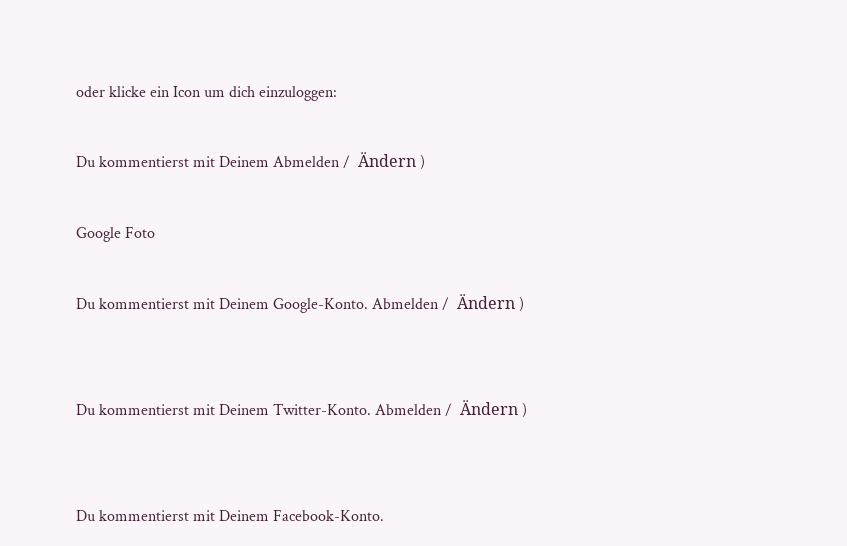oder klicke ein Icon um dich einzuloggen:

Du kommentierst mit Deinem Abmelden /  Ändern )

Google Foto

Du kommentierst mit Deinem Google-Konto. Abmelden /  Ändern )


Du kommentierst mit Deinem Twitter-Konto. Abmelden /  Ändern )


Du kommentierst mit Deinem Facebook-Konto.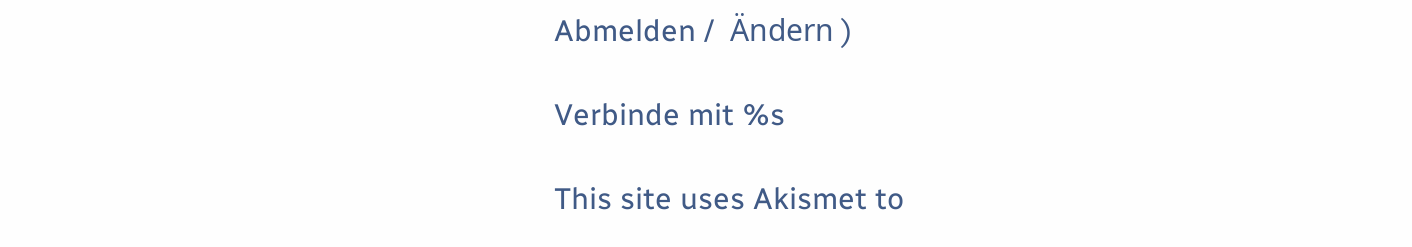Abmelden /  Ändern )

Verbinde mit %s

This site uses Akismet to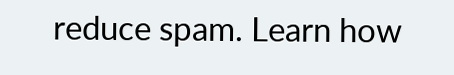reduce spam. Learn how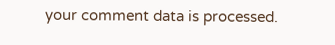your comment data is processed.